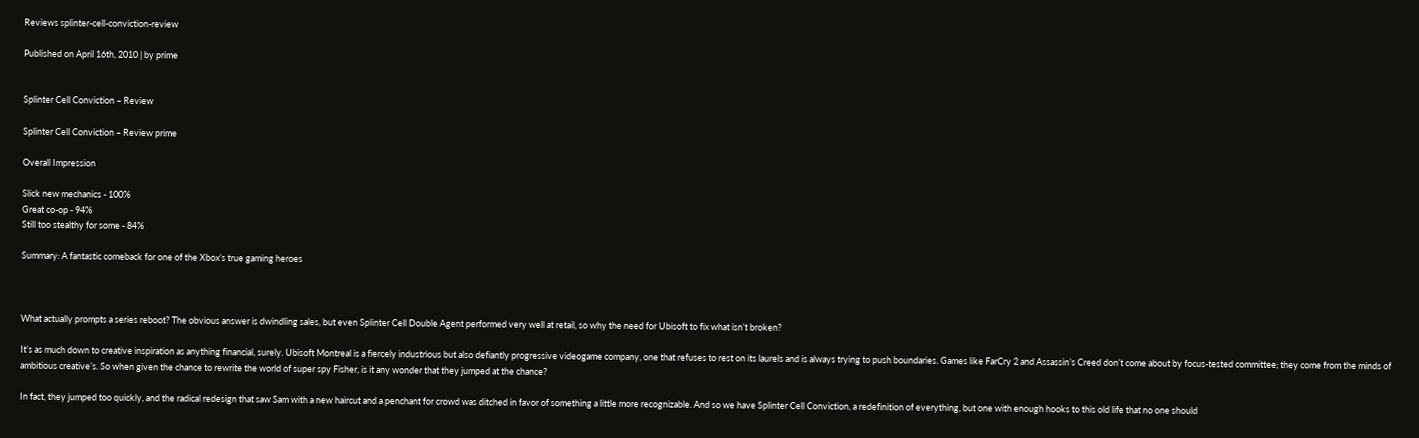Reviews splinter-cell-conviction-review

Published on April 16th, 2010 | by prime


Splinter Cell Conviction – Review

Splinter Cell Conviction – Review prime

Overall Impression

Slick new mechanics - 100%
Great co-op - 94%
Still too stealthy for some - 84%

Summary: A fantastic comeback for one of the Xbox’s true gaming heroes



What actually prompts a series reboot? The obvious answer is dwindling sales, but even Splinter Cell Double Agent performed very well at retail, so why the need for Ubisoft to fix what isn’t broken?

It’s as much down to creative inspiration as anything financial, surely. Ubisoft Montreal is a fiercely industrious but also defiantly progressive videogame company, one that refuses to rest on its laurels and is always trying to push boundaries. Games like FarCry 2 and Assassin’s Creed don’t come about by focus-tested committee; they come from the minds of ambitious creative’s. So when given the chance to rewrite the world of super spy Fisher, is it any wonder that they jumped at the chance?

In fact, they jumped too quickly, and the radical redesign that saw Sam with a new haircut and a penchant for crowd was ditched in favor of something a little more recognizable. And so we have Splinter Cell Conviction, a redefinition of everything, but one with enough hooks to this old life that no one should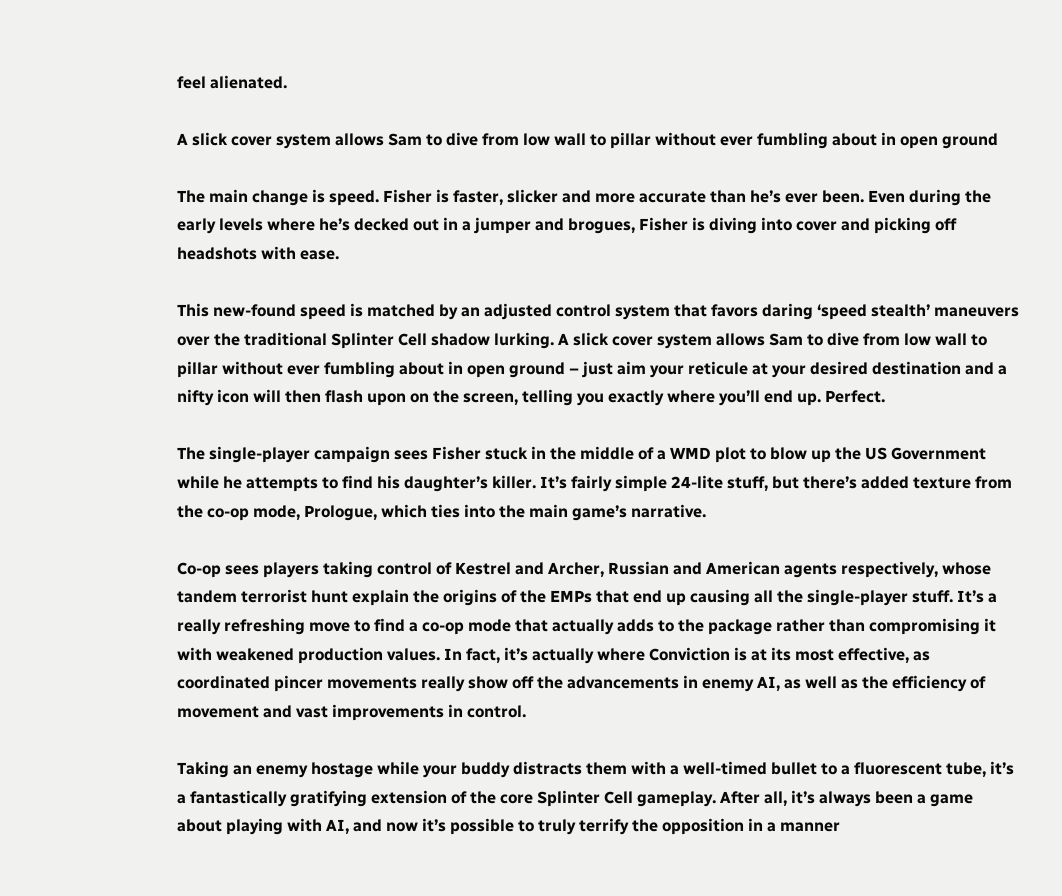feel alienated.

A slick cover system allows Sam to dive from low wall to pillar without ever fumbling about in open ground

The main change is speed. Fisher is faster, slicker and more accurate than he’s ever been. Even during the early levels where he’s decked out in a jumper and brogues, Fisher is diving into cover and picking off headshots with ease.

This new-found speed is matched by an adjusted control system that favors daring ‘speed stealth’ maneuvers over the traditional Splinter Cell shadow lurking. A slick cover system allows Sam to dive from low wall to pillar without ever fumbling about in open ground – just aim your reticule at your desired destination and a nifty icon will then flash upon on the screen, telling you exactly where you’ll end up. Perfect.

The single-player campaign sees Fisher stuck in the middle of a WMD plot to blow up the US Government while he attempts to find his daughter’s killer. It’s fairly simple 24-lite stuff, but there’s added texture from the co-op mode, Prologue, which ties into the main game’s narrative.

Co-op sees players taking control of Kestrel and Archer, Russian and American agents respectively, whose tandem terrorist hunt explain the origins of the EMPs that end up causing all the single-player stuff. It’s a really refreshing move to find a co-op mode that actually adds to the package rather than compromising it with weakened production values. In fact, it’s actually where Conviction is at its most effective, as coordinated pincer movements really show off the advancements in enemy AI, as well as the efficiency of movement and vast improvements in control.

Taking an enemy hostage while your buddy distracts them with a well-timed bullet to a fluorescent tube, it’s a fantastically gratifying extension of the core Splinter Cell gameplay. After all, it’s always been a game about playing with AI, and now it’s possible to truly terrify the opposition in a manner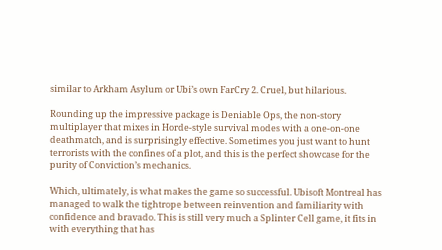similar to Arkham Asylum or Ubi’s own FarCry 2. Cruel, but hilarious.

Rounding up the impressive package is Deniable Ops, the non-story multiplayer that mixes in Horde-style survival modes with a one-on-one deathmatch, and is surprisingly effective. Sometimes you just want to hunt terrorists with the confines of a plot, and this is the perfect showcase for the purity of Conviction’s mechanics.

Which, ultimately, is what makes the game so successful. Ubisoft Montreal has managed to walk the tightrope between reinvention and familiarity with confidence and bravado. This is still very much a Splinter Cell game, it fits in with everything that has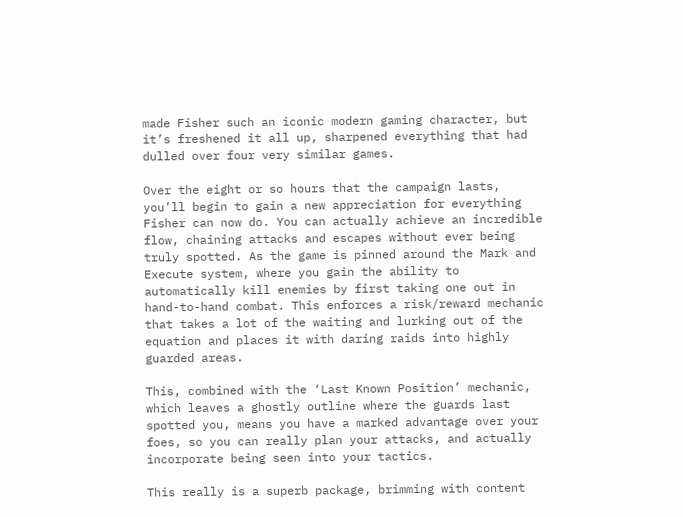made Fisher such an iconic modern gaming character, but it’s freshened it all up, sharpened everything that had dulled over four very similar games.

Over the eight or so hours that the campaign lasts, you’ll begin to gain a new appreciation for everything Fisher can now do. You can actually achieve an incredible flow, chaining attacks and escapes without ever being truly spotted. As the game is pinned around the Mark and Execute system, where you gain the ability to automatically kill enemies by first taking one out in hand-to-hand combat. This enforces a risk/reward mechanic that takes a lot of the waiting and lurking out of the equation and places it with daring raids into highly guarded areas.

This, combined with the ‘Last Known Position’ mechanic, which leaves a ghostly outline where the guards last spotted you, means you have a marked advantage over your foes, so you can really plan your attacks, and actually incorporate being seen into your tactics.

This really is a superb package, brimming with content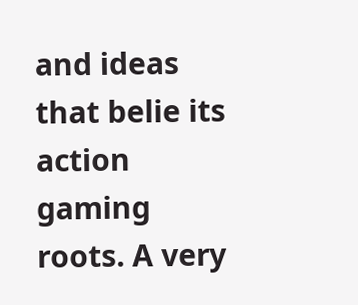and ideas that belie its action gaming roots. A very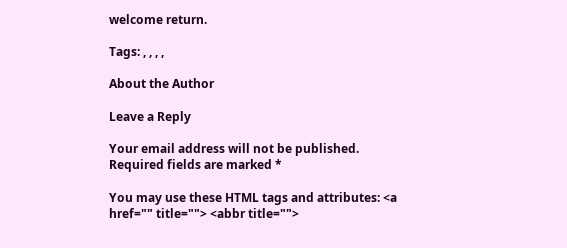welcome return.

Tags: , , , ,

About the Author

Leave a Reply

Your email address will not be published. Required fields are marked *

You may use these HTML tags and attributes: <a href="" title=""> <abbr title="">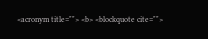<acronym title=""> <b> <blockquote cite="">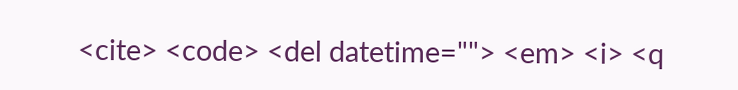<cite> <code> <del datetime=""> <em> <i> <q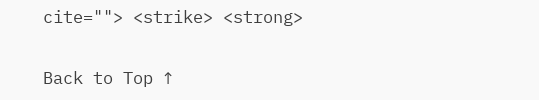cite=""> <strike> <strong>

Back to Top ↑